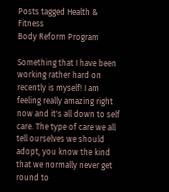Posts tagged Health & Fitness
Body Reform Program

Something that I have been working rather hard on recently is myself! I am feeling really amazing right now and it's all down to self care. The type of care we all tell ourselves we should adopt, you know the kind that we normally never get round to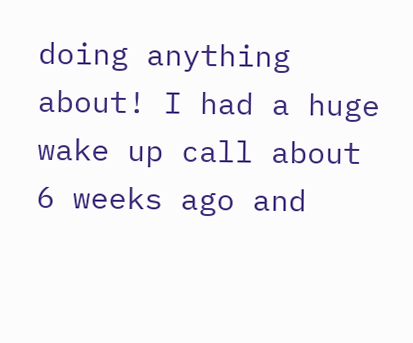doing anything about! I had a huge wake up call about 6 weeks ago and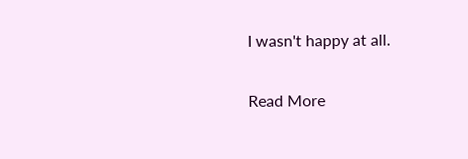I wasn't happy at all.

Read More